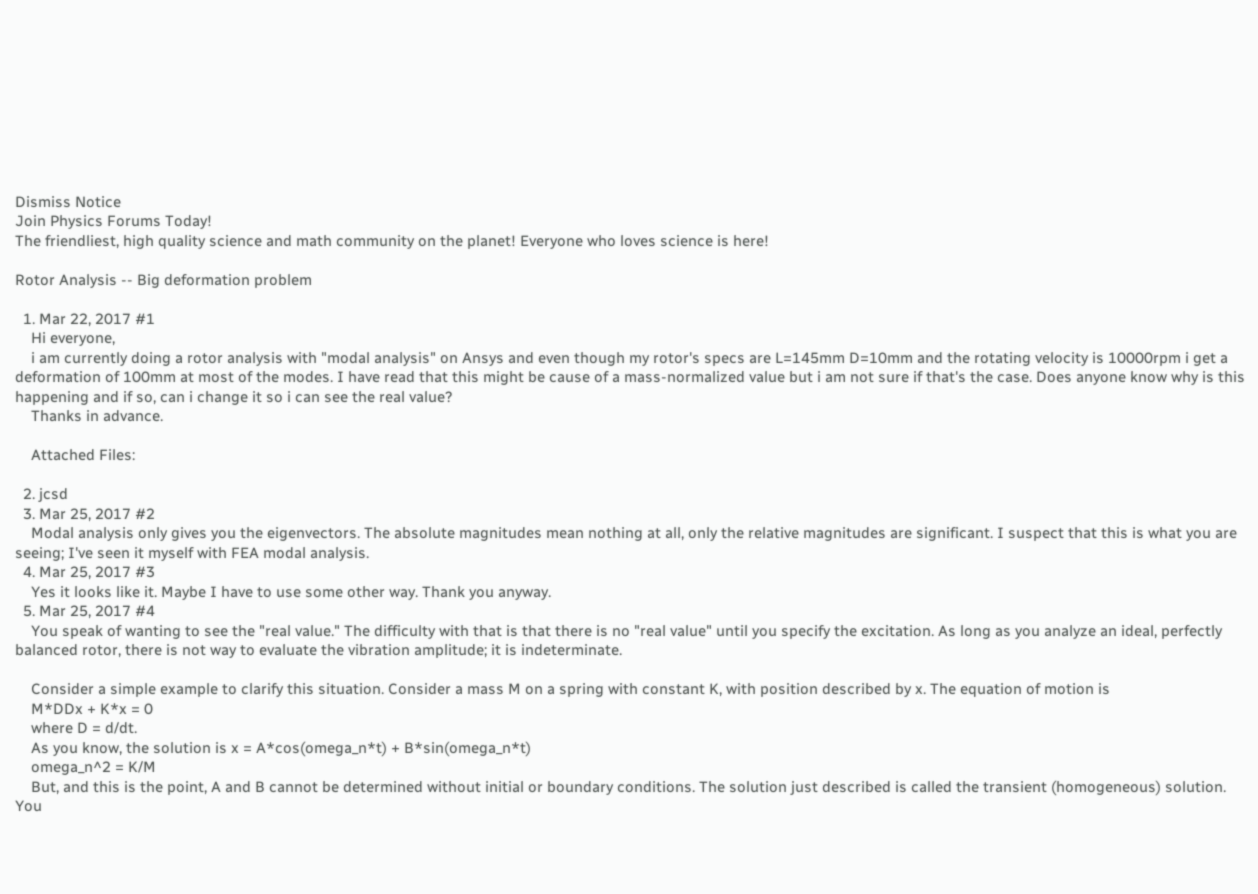Dismiss Notice
Join Physics Forums Today!
The friendliest, high quality science and math community on the planet! Everyone who loves science is here!

Rotor Analysis -- Big deformation problem

  1. Mar 22, 2017 #1
    Hi everyone,
    i am currently doing a rotor analysis with "modal analysis" on Ansys and even though my rotor's specs are L=145mm D=10mm and the rotating velocity is 10000rpm i get a deformation of 100mm at most of the modes. I have read that this might be cause of a mass-normalized value but i am not sure if that's the case. Does anyone know why is this happening and if so, can i change it so i can see the real value?
    Thanks in advance.

    Attached Files:

  2. jcsd
  3. Mar 25, 2017 #2
    Modal analysis only gives you the eigenvectors. The absolute magnitudes mean nothing at all, only the relative magnitudes are significant. I suspect that this is what you are seeing; I've seen it myself with FEA modal analysis.
  4. Mar 25, 2017 #3
    Yes it looks like it. Maybe I have to use some other way. Thank you anyway.
  5. Mar 25, 2017 #4
    You speak of wanting to see the "real value." The difficulty with that is that there is no "real value" until you specify the excitation. As long as you analyze an ideal, perfectly balanced rotor, there is not way to evaluate the vibration amplitude; it is indeterminate.

    Consider a simple example to clarify this situation. Consider a mass M on a spring with constant K, with position described by x. The equation of motion is
    M*DDx + K*x = 0
    where D = d/dt.
    As you know, the solution is x = A*cos(omega_n*t) + B*sin(omega_n*t)
    omega_n^2 = K/M
    But, and this is the point, A and B cannot be determined without initial or boundary conditions. The solution just described is called the transient (homogeneous) solution. You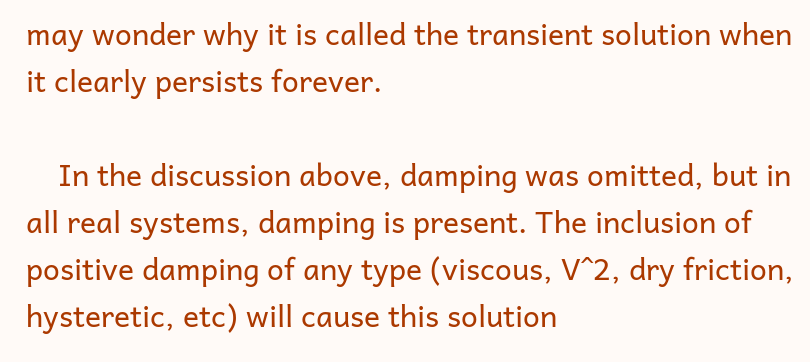may wonder why it is called the transient solution when it clearly persists forever.

    In the discussion above, damping was omitted, but in all real systems, damping is present. The inclusion of positive damping of any type (viscous, V^2, dry friction, hysteretic, etc) will cause this solution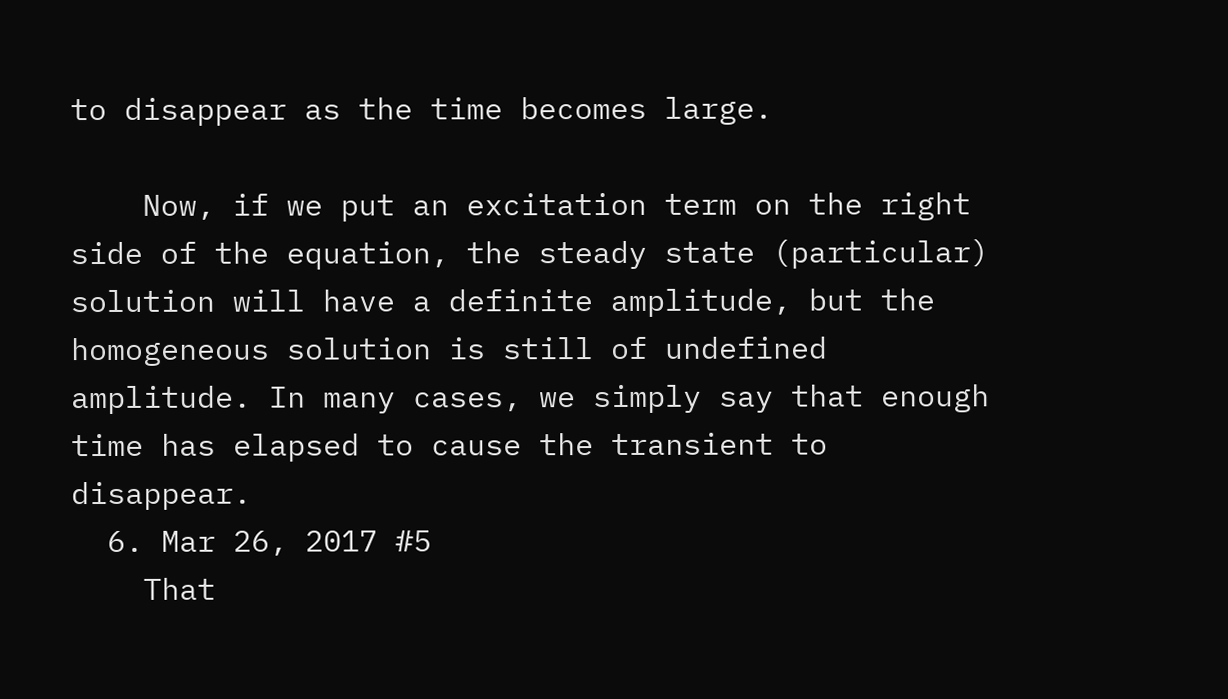to disappear as the time becomes large.

    Now, if we put an excitation term on the right side of the equation, the steady state (particular) solution will have a definite amplitude, but the homogeneous solution is still of undefined amplitude. In many cases, we simply say that enough time has elapsed to cause the transient to disappear.
  6. Mar 26, 2017 #5
    That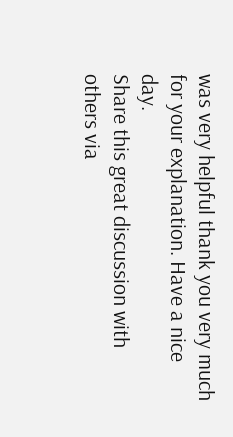was very helpful thank you very much for your explanation. Have a nice day.
Share this great discussion with others via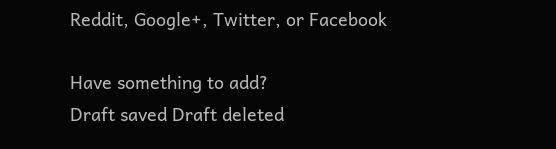Reddit, Google+, Twitter, or Facebook

Have something to add?
Draft saved Draft deleted